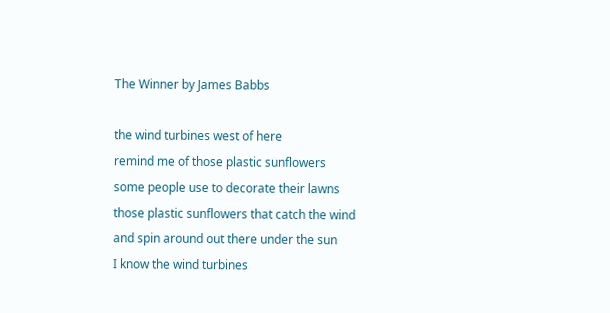The Winner by James Babbs

the wind turbines west of here
remind me of those plastic sunflowers
some people use to decorate their lawns
those plastic sunflowers that catch the wind
and spin around out there under the sun
I know the wind turbines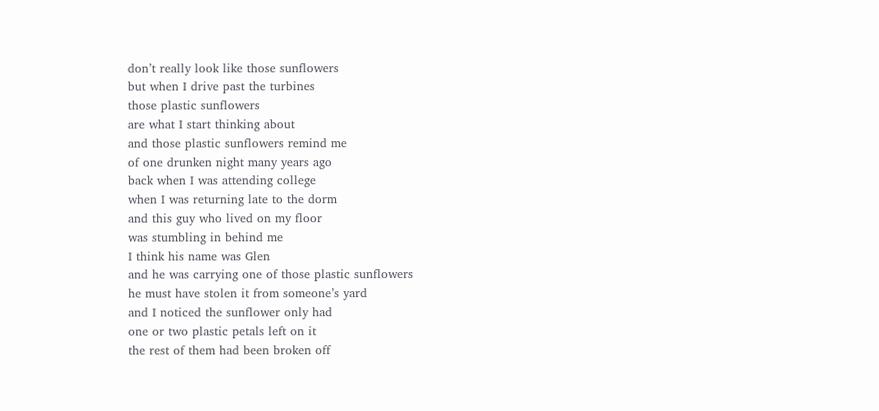don’t really look like those sunflowers
but when I drive past the turbines
those plastic sunflowers
are what I start thinking about
and those plastic sunflowers remind me
of one drunken night many years ago
back when I was attending college
when I was returning late to the dorm
and this guy who lived on my floor
was stumbling in behind me
I think his name was Glen
and he was carrying one of those plastic sunflowers
he must have stolen it from someone’s yard
and I noticed the sunflower only had
one or two plastic petals left on it
the rest of them had been broken off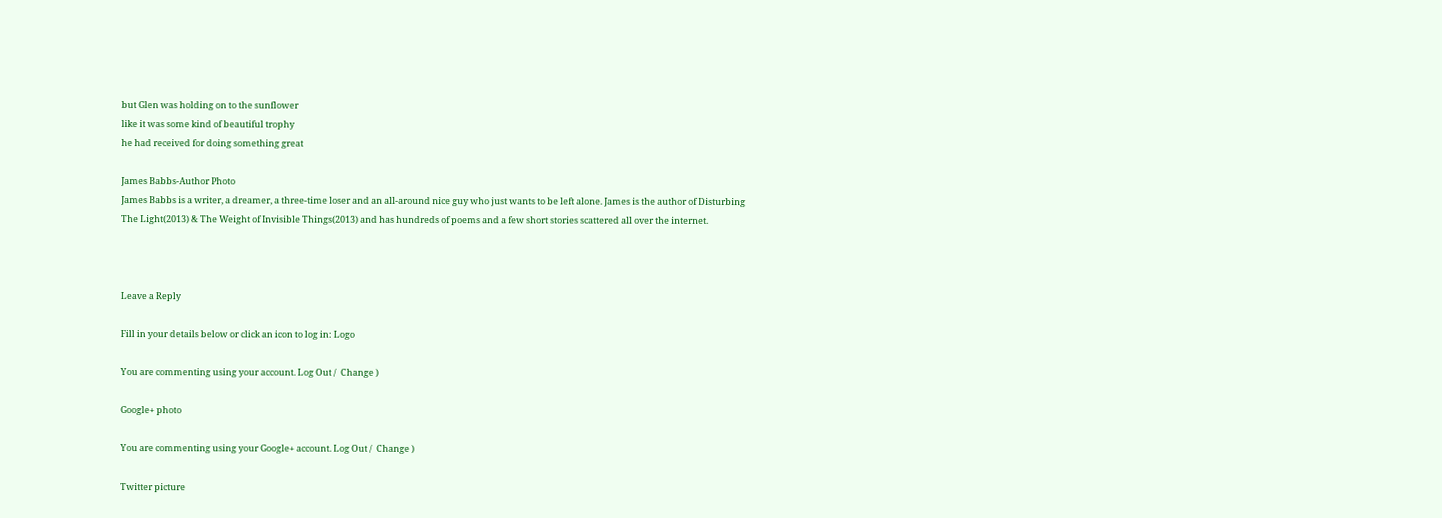but Glen was holding on to the sunflower
like it was some kind of beautiful trophy
he had received for doing something great

James Babbs-Author Photo
James Babbs is a writer, a dreamer, a three-time loser and an all-around nice guy who just wants to be left alone. James is the author of Disturbing The Light(2013) & The Weight of Invisible Things(2013) and has hundreds of poems and a few short stories scattered all over the internet.



Leave a Reply

Fill in your details below or click an icon to log in: Logo

You are commenting using your account. Log Out /  Change )

Google+ photo

You are commenting using your Google+ account. Log Out /  Change )

Twitter picture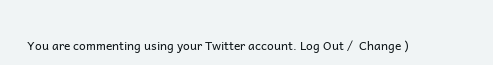You are commenting using your Twitter account. Log Out /  Change )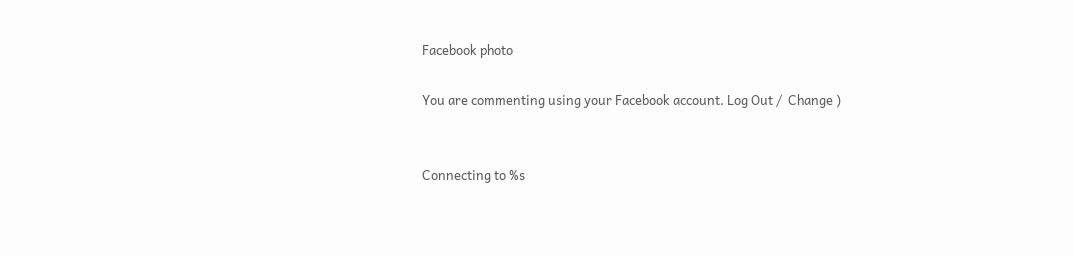Facebook photo

You are commenting using your Facebook account. Log Out /  Change )


Connecting to %s